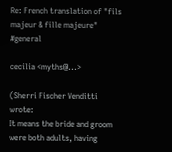Re: French translation of "fils majeur & fille majeure" #general

cecilia <myths@...>

(Sherri Fischer Venditti wrote:
It means the bride and groom were both adults, having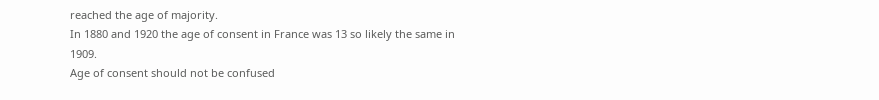reached the age of majority.
In 1880 and 1920 the age of consent in France was 13 so likely the same in 1909.
Age of consent should not be confused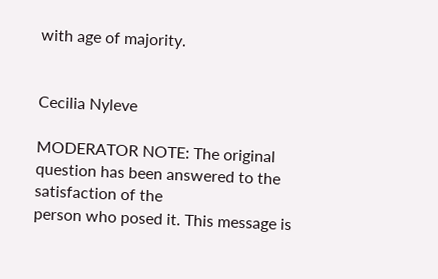with age of majority.


Cecilia Nyleve

MODERATOR NOTE: The original question has been answered to the satisfaction of the
person who posed it. This message is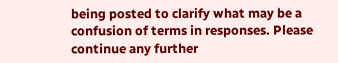being posted to clarify what may be a
confusion of terms in responses. Please continue any further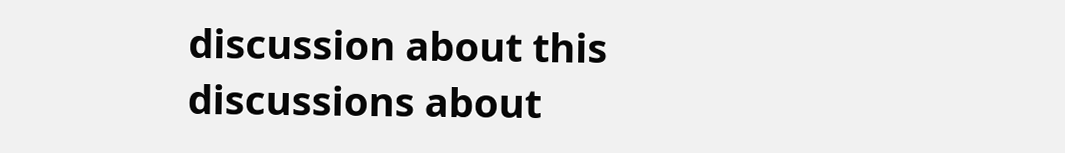discussion about this
discussions about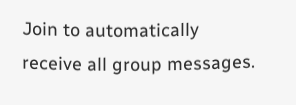Join to automatically receive all group messages.